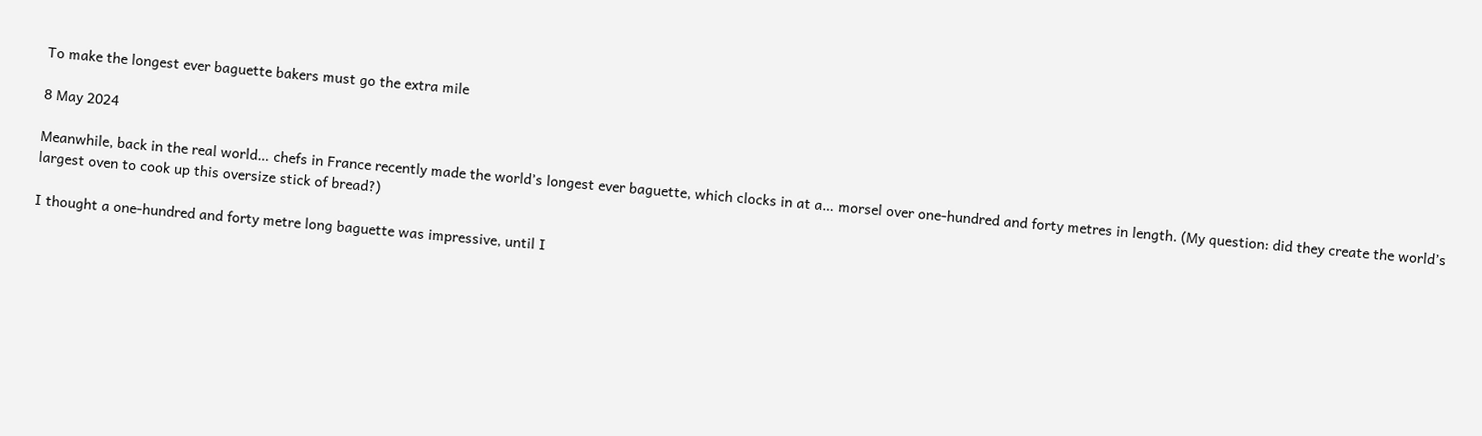To make the longest ever baguette bakers must go the extra mile

8 May 2024

Meanwhile, back in the real world… chefs in France recently made the world’s longest ever baguette, which clocks in at a… morsel over one-hundred and forty metres in length. (My question: did they create the world’s largest oven to cook up this oversize stick of bread?)

I thought a one-hundred and forty metre long baguette was impressive, until I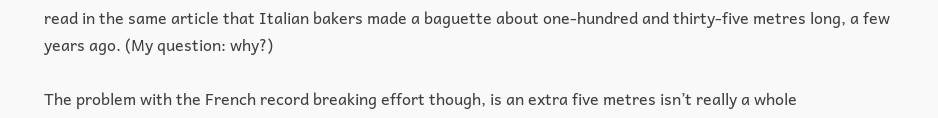read in the same article that Italian bakers made a baguette about one-hundred and thirty-five metres long, a few years ago. (My question: why?)

The problem with the French record breaking effort though, is an extra five metres isn’t really a whole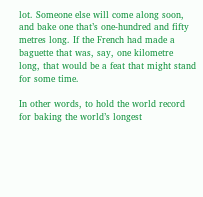lot. Someone else will come along soon, and bake one that’s one-hundred and fifty metres long. If the French had made a baguette that was, say, one kilometre long, that would be a feat that might stand for some time.

In other words, to hold the world record for baking the world’s longest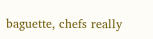baguette, chefs really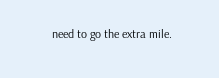need to go the extra mile.